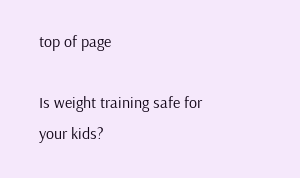top of page

Is weight training safe for your kids?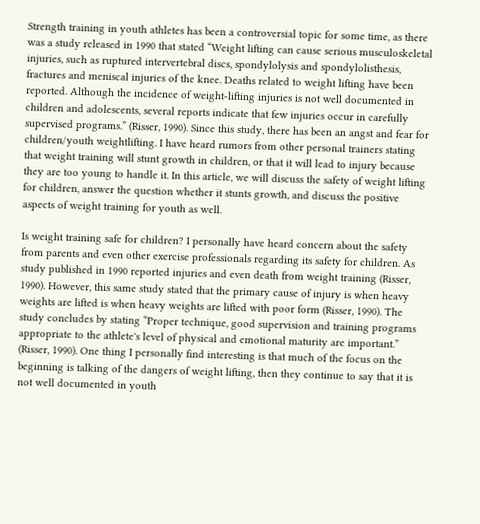Strength training in youth athletes has been a controversial topic for some time, as there was a study released in 1990 that stated “Weight lifting can cause serious musculoskeletal injuries, such as ruptured intervertebral discs, spondylolysis and spondylolisthesis, fractures and meniscal injuries of the knee. Deaths related to weight lifting have been reported. Although the incidence of weight-lifting injuries is not well documented in children and adolescents, several reports indicate that few injuries occur in carefully supervised programs.” (Risser, 1990). Since this study, there has been an angst and fear for children/youth weightlifting. I have heard rumors from other personal trainers stating that weight training will stunt growth in children, or that it will lead to injury because they are too young to handle it. In this article, we will discuss the safety of weight lifting for children, answer the question whether it stunts growth, and discuss the positive aspects of weight training for youth as well.

Is weight training safe for children? I personally have heard concern about the safety from parents and even other exercise professionals regarding its safety for children. As study published in 1990 reported injuries and even death from weight training (Risser, 1990). However, this same study stated that the primary cause of injury is when heavy weights are lifted is when heavy weights are lifted with poor form (Risser, 1990). The study concludes by stating “Proper technique, good supervision and training programs appropriate to the athlete's level of physical and emotional maturity are important.” (Risser, 1990). One thing I personally find interesting is that much of the focus on the beginning is talking of the dangers of weight lifting, then they continue to say that it is not well documented in youth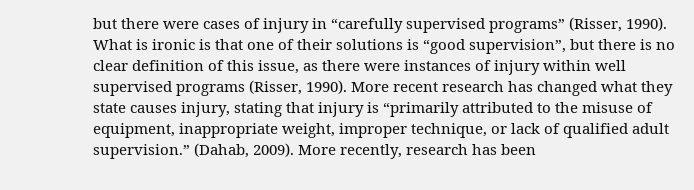but there were cases of injury in “carefully supervised programs” (Risser, 1990). What is ironic is that one of their solutions is “good supervision”, but there is no clear definition of this issue, as there were instances of injury within well supervised programs (Risser, 1990). More recent research has changed what they state causes injury, stating that injury is “primarily attributed to the misuse of equipment, inappropriate weight, improper technique, or lack of qualified adult supervision.” (Dahab, 2009). More recently, research has been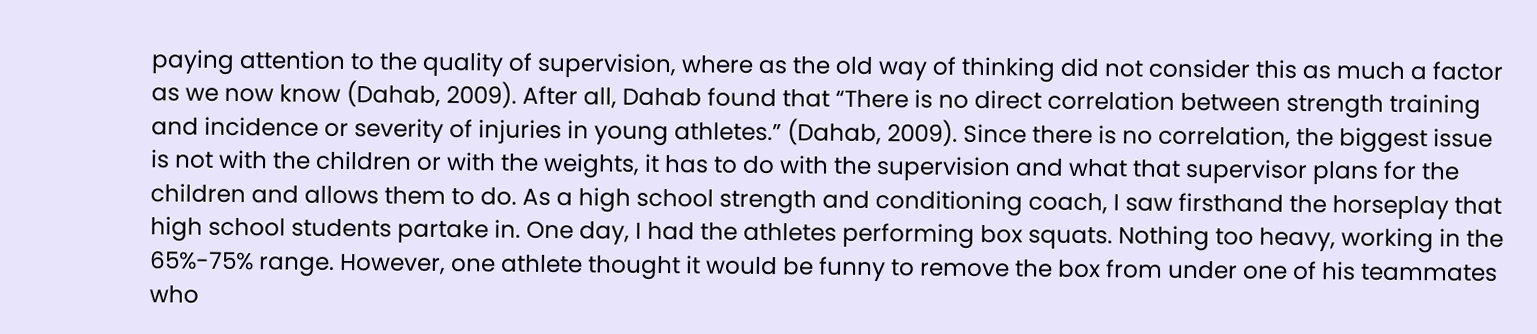paying attention to the quality of supervision, where as the old way of thinking did not consider this as much a factor as we now know (Dahab, 2009). After all, Dahab found that “There is no direct correlation between strength training and incidence or severity of injuries in young athletes.” (Dahab, 2009). Since there is no correlation, the biggest issue is not with the children or with the weights, it has to do with the supervision and what that supervisor plans for the children and allows them to do. As a high school strength and conditioning coach, I saw firsthand the horseplay that high school students partake in. One day, I had the athletes performing box squats. Nothing too heavy, working in the 65%-75% range. However, one athlete thought it would be funny to remove the box from under one of his teammates who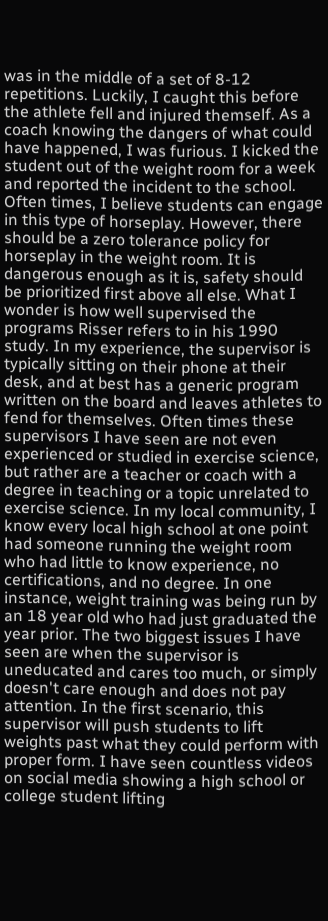was in the middle of a set of 8-12 repetitions. Luckily, I caught this before the athlete fell and injured themself. As a coach knowing the dangers of what could have happened, I was furious. I kicked the student out of the weight room for a week and reported the incident to the school. Often times, I believe students can engage in this type of horseplay. However, there should be a zero tolerance policy for horseplay in the weight room. It is dangerous enough as it is, safety should be prioritized first above all else. What I wonder is how well supervised the programs Risser refers to in his 1990 study. In my experience, the supervisor is typically sitting on their phone at their desk, and at best has a generic program written on the board and leaves athletes to fend for themselves. Often times these supervisors I have seen are not even experienced or studied in exercise science, but rather are a teacher or coach with a degree in teaching or a topic unrelated to exercise science. In my local community, I know every local high school at one point had someone running the weight room who had little to know experience, no certifications, and no degree. In one instance, weight training was being run by an 18 year old who had just graduated the year prior. The two biggest issues I have seen are when the supervisor is uneducated and cares too much, or simply doesn't care enough and does not pay attention. In the first scenario, this supervisor will push students to lift weights past what they could perform with proper form. I have seen countless videos on social media showing a high school or college student lifting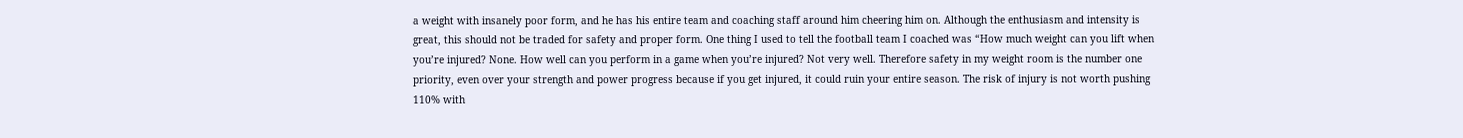a weight with insanely poor form, and he has his entire team and coaching staff around him cheering him on. Although the enthusiasm and intensity is great, this should not be traded for safety and proper form. One thing I used to tell the football team I coached was “How much weight can you lift when you’re injured? None. How well can you perform in a game when you’re injured? Not very well. Therefore safety in my weight room is the number one priority, even over your strength and power progress because if you get injured, it could ruin your entire season. The risk of injury is not worth pushing 110% with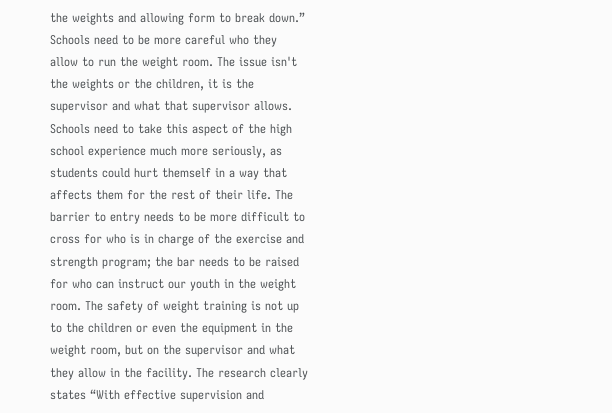the weights and allowing form to break down.” Schools need to be more careful who they allow to run the weight room. The issue isn't the weights or the children, it is the supervisor and what that supervisor allows. Schools need to take this aspect of the high school experience much more seriously, as students could hurt themself in a way that affects them for the rest of their life. The barrier to entry needs to be more difficult to cross for who is in charge of the exercise and strength program; the bar needs to be raised for who can instruct our youth in the weight room. The safety of weight training is not up to the children or even the equipment in the weight room, but on the supervisor and what they allow in the facility. The research clearly states “With effective supervision and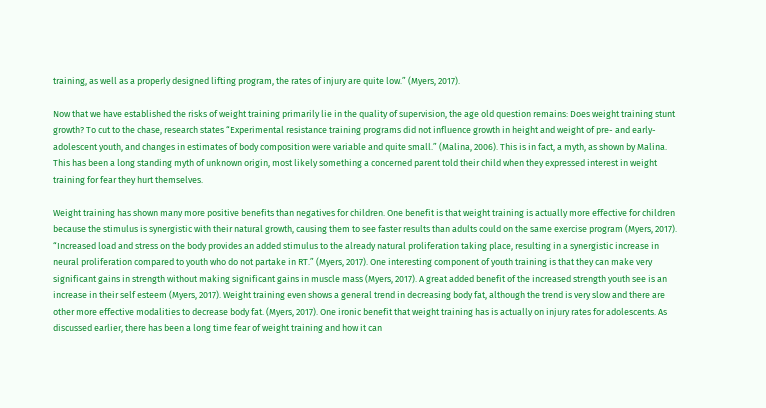training, as well as a properly designed lifting program, the rates of injury are quite low.” (Myers, 2017).

Now that we have established the risks of weight training primarily lie in the quality of supervision, the age old question remains: Does weight training stunt growth? To cut to the chase, research states “Experimental resistance training programs did not influence growth in height and weight of pre- and early-adolescent youth, and changes in estimates of body composition were variable and quite small.” (Malina, 2006). This is in fact, a myth, as shown by Malina. This has been a long standing myth of unknown origin, most likely something a concerned parent told their child when they expressed interest in weight training for fear they hurt themselves.

Weight training has shown many more positive benefits than negatives for children. One benefit is that weight training is actually more effective for children because the stimulus is synergistic with their natural growth, causing them to see faster results than adults could on the same exercise program (Myers, 2017). “Increased load and stress on the body provides an added stimulus to the already natural proliferation taking place, resulting in a synergistic increase in neural proliferation compared to youth who do not partake in RT.” (Myers, 2017). One interesting component of youth training is that they can make very significant gains in strength without making significant gains in muscle mass (Myers, 2017). A great added benefit of the increased strength youth see is an increase in their self esteem (Myers, 2017). Weight training even shows a general trend in decreasing body fat, although the trend is very slow and there are other more effective modalities to decrease body fat. (Myers, 2017). One ironic benefit that weight training has is actually on injury rates for adolescents. As discussed earlier, there has been a long time fear of weight training and how it can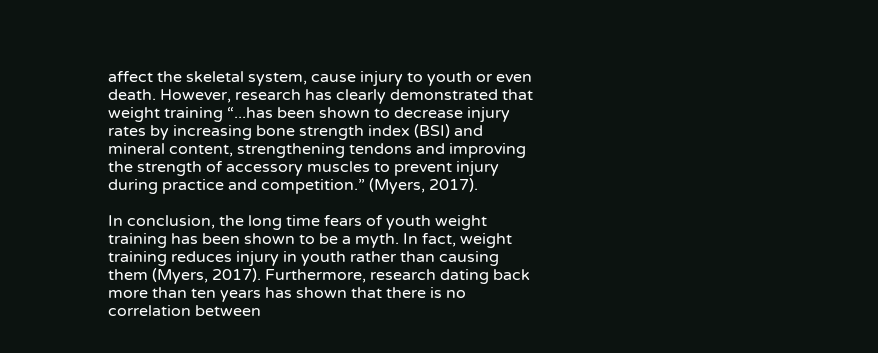affect the skeletal system, cause injury to youth or even death. However, research has clearly demonstrated that weight training “...has been shown to decrease injury rates by increasing bone strength index (BSI) and mineral content, strengthening tendons and improving the strength of accessory muscles to prevent injury during practice and competition.” (Myers, 2017).

In conclusion, the long time fears of youth weight training has been shown to be a myth. In fact, weight training reduces injury in youth rather than causing them (Myers, 2017). Furthermore, research dating back more than ten years has shown that there is no correlation between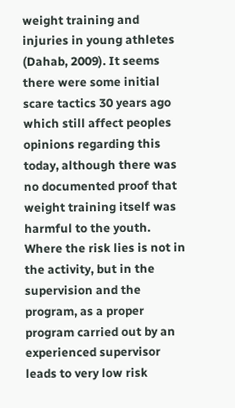weight training and injuries in young athletes (Dahab, 2009). It seems there were some initial scare tactics 30 years ago which still affect peoples opinions regarding this today, although there was no documented proof that weight training itself was harmful to the youth. Where the risk lies is not in the activity, but in the supervision and the program, as a proper program carried out by an experienced supervisor leads to very low risk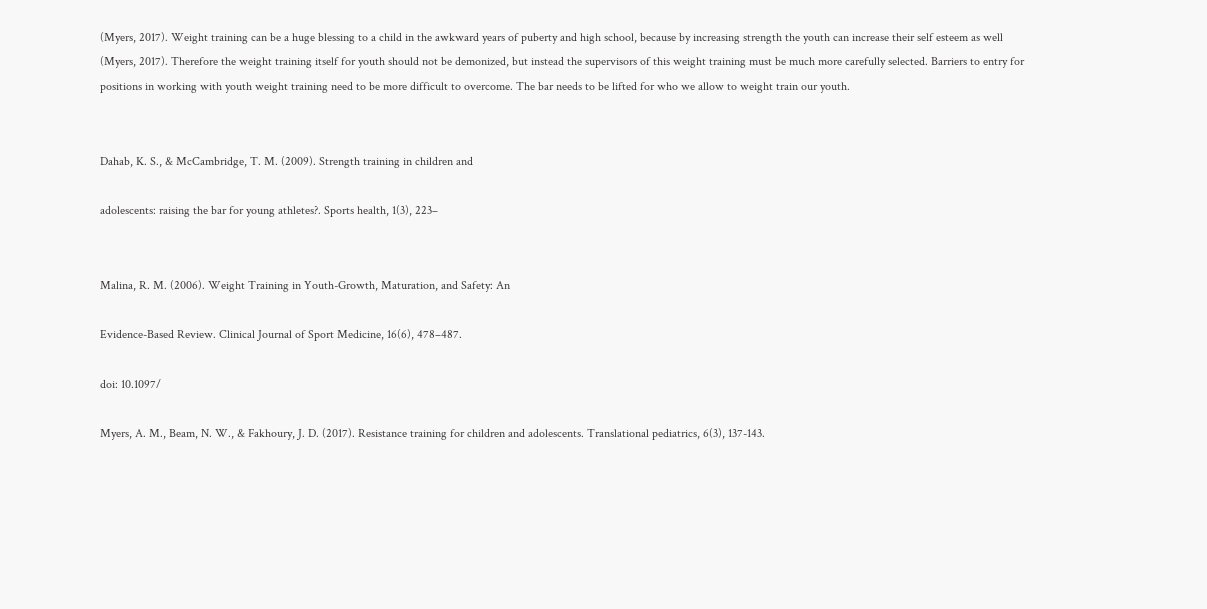(Myers, 2017). Weight training can be a huge blessing to a child in the awkward years of puberty and high school, because by increasing strength the youth can increase their self esteem as well (Myers, 2017). Therefore the weight training itself for youth should not be demonized, but instead the supervisors of this weight training must be much more carefully selected. Barriers to entry for positions in working with youth weight training need to be more difficult to overcome. The bar needs to be lifted for who we allow to weight train our youth.


Dahab, K. S., & McCambridge, T. M. (2009). Strength training in children and

adolescents: raising the bar for young athletes?. Sports health, 1(3), 223–


Malina, R. M. (2006). Weight Training in Youth-Growth, Maturation, and Safety: An

Evidence-Based Review. Clinical Journal of Sport Medicine, 16(6), 478–487.

doi: 10.1097/

Myers, A. M., Beam, N. W., & Fakhoury, J. D. (2017). Resistance training for children and adolescents. Translational pediatrics, 6(3), 137-143.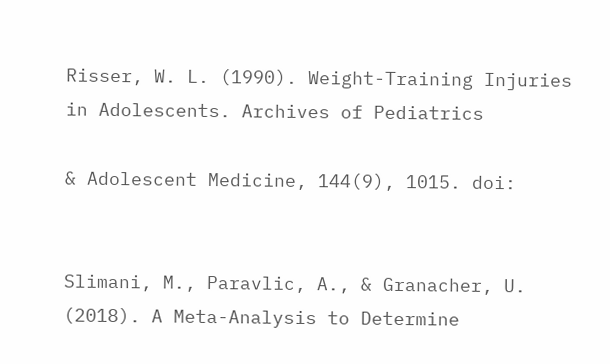Risser, W. L. (1990). Weight-Training Injuries in Adolescents. Archives of Pediatrics

& Adolescent Medicine, 144(9), 1015. doi:


Slimani, M., Paravlic, A., & Granacher, U. (2018). A Meta-Analysis to Determine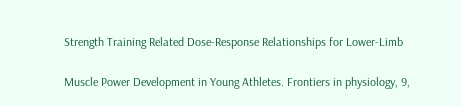Strength Training Related Dose-Response Relationships for Lower-Limb

Muscle Power Development in Young Athletes. Frontiers in physiology, 9,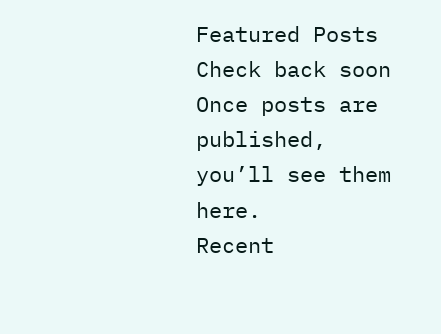Featured Posts
Check back soon
Once posts are published, you’ll see them here.
Recent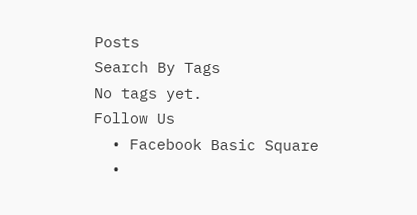Posts
Search By Tags
No tags yet.
Follow Us
  • Facebook Basic Square
  •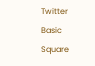Twitter Basic Square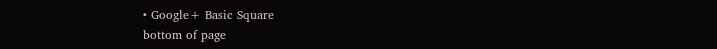• Google+ Basic Square
bottom of page